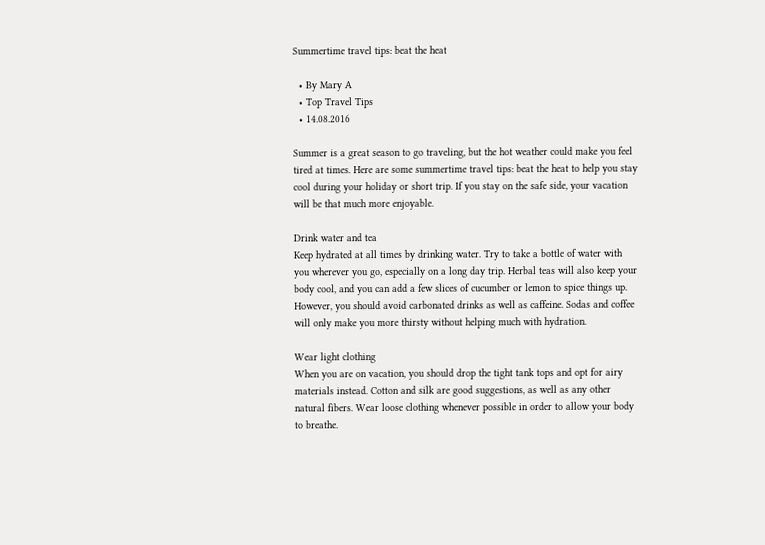Summertime travel tips: beat the heat

  • By Mary A
  • Top Travel Tips
  • 14.08.2016

Summer is a great season to go traveling, but the hot weather could make you feel tired at times. Here are some summertime travel tips: beat the heat to help you stay cool during your holiday or short trip. If you stay on the safe side, your vacation will be that much more enjoyable.

Drink water and tea
Keep hydrated at all times by drinking water. Try to take a bottle of water with you wherever you go, especially on a long day trip. Herbal teas will also keep your body cool, and you can add a few slices of cucumber or lemon to spice things up. However, you should avoid carbonated drinks as well as caffeine. Sodas and coffee will only make you more thirsty without helping much with hydration.

Wear light clothing
When you are on vacation, you should drop the tight tank tops and opt for airy materials instead. Cotton and silk are good suggestions, as well as any other natural fibers. Wear loose clothing whenever possible in order to allow your body to breathe.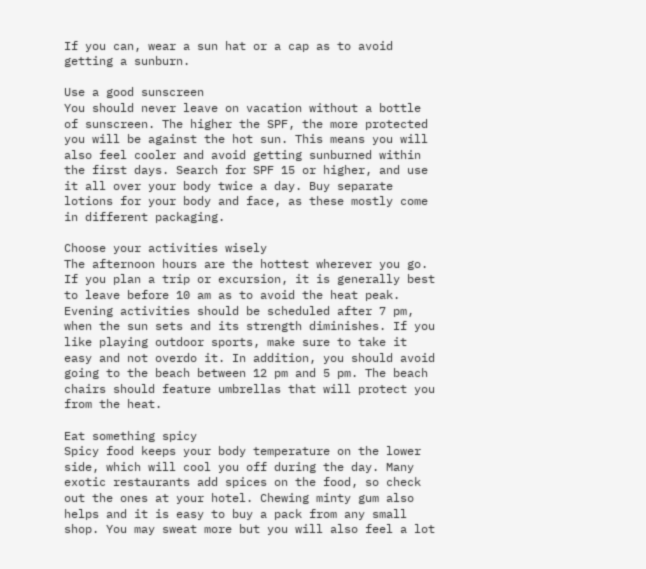If you can, wear a sun hat or a cap as to avoid getting a sunburn.

Use a good sunscreen
You should never leave on vacation without a bottle of sunscreen. The higher the SPF, the more protected you will be against the hot sun. This means you will also feel cooler and avoid getting sunburned within the first days. Search for SPF 15 or higher, and use it all over your body twice a day. Buy separate lotions for your body and face, as these mostly come in different packaging.

Choose your activities wisely
The afternoon hours are the hottest wherever you go. If you plan a trip or excursion, it is generally best to leave before 10 am as to avoid the heat peak. Evening activities should be scheduled after 7 pm, when the sun sets and its strength diminishes. If you like playing outdoor sports, make sure to take it easy and not overdo it. In addition, you should avoid going to the beach between 12 pm and 5 pm. The beach chairs should feature umbrellas that will protect you from the heat.

Eat something spicy
Spicy food keeps your body temperature on the lower side, which will cool you off during the day. Many exotic restaurants add spices on the food, so check out the ones at your hotel. Chewing minty gum also helps and it is easy to buy a pack from any small shop. You may sweat more but you will also feel a lot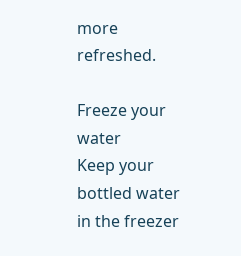more refreshed.

Freeze your water
Keep your bottled water in the freezer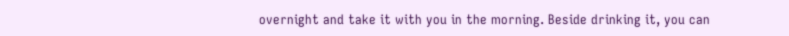overnight and take it with you in the morning. Beside drinking it, you can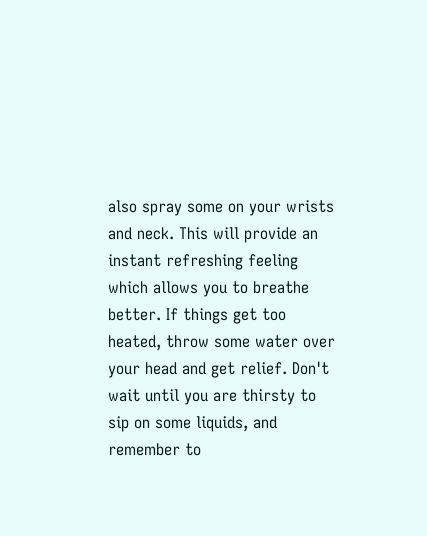also spray some on your wrists and neck. This will provide an instant refreshing feeling which allows you to breathe better. If things get too heated, throw some water over your head and get relief. Don't wait until you are thirsty to sip on some liquids, and remember to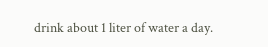drink about 1 liter of water a day.